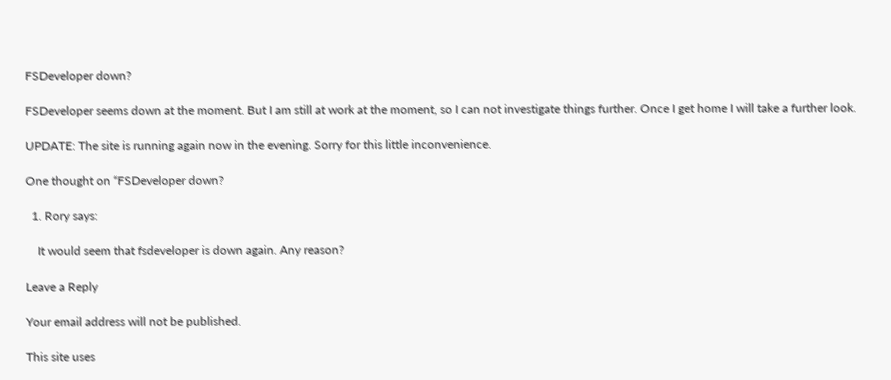FSDeveloper down?

FSDeveloper seems down at the moment. But I am still at work at the moment, so I can not investigate things further. Once I get home I will take a further look.

UPDATE: The site is running again now in the evening. Sorry for this little inconvenience.

One thought on “FSDeveloper down?

  1. Rory says:

    It would seem that fsdeveloper is down again. Any reason?

Leave a Reply

Your email address will not be published.

This site uses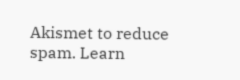Akismet to reduce spam. Learn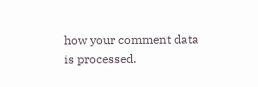how your comment data is processed.